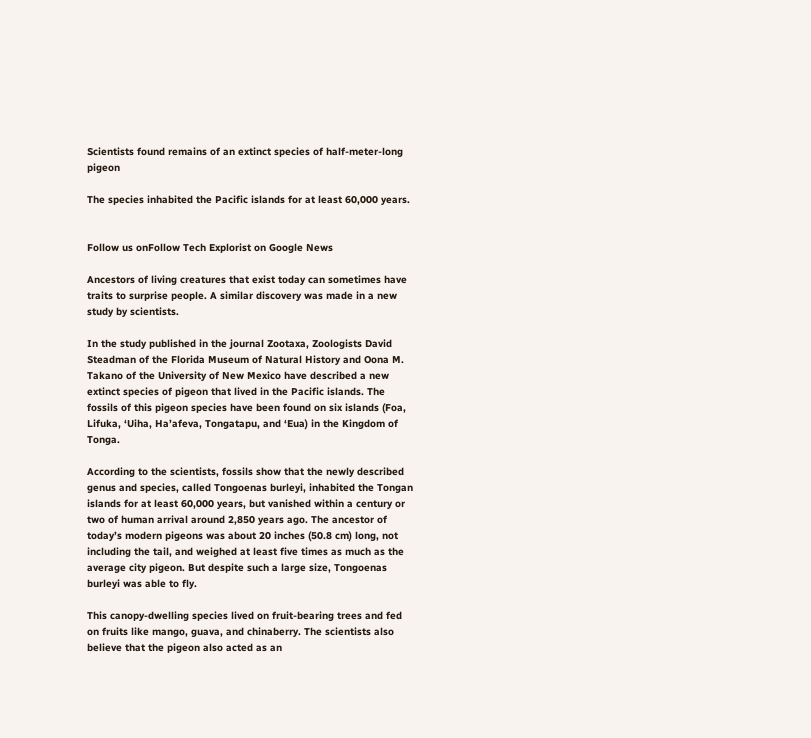Scientists found remains of an extinct species of half-meter-long pigeon

The species inhabited the Pacific islands for at least 60,000 years.


Follow us onFollow Tech Explorist on Google News

Ancestors of living creatures that exist today can sometimes have traits to surprise people. A similar discovery was made in a new study by scientists.

In the study published in the journal Zootaxa, Zoologists David Steadman of the Florida Museum of Natural History and Oona M. Takano of the University of New Mexico have described a new extinct species of pigeon that lived in the Pacific islands. The fossils of this pigeon species have been found on six islands (Foa, Lifuka, ‘Uiha, Ha’afeva, Tongatapu, and ‘Eua) in the Kingdom of Tonga.

According to the scientists, fossils show that the newly described genus and species, called Tongoenas burleyi, inhabited the Tongan islands for at least 60,000 years, but vanished within a century or two of human arrival around 2,850 years ago. The ancestor of today’s modern pigeons was about 20 inches (50.8 cm) long, not including the tail, and weighed at least five times as much as the average city pigeon. But despite such a large size, Tongoenas burleyi was able to fly.

This canopy-dwelling species lived on fruit-bearing trees and fed on fruits like mango, guava, and chinaberry. The scientists also believe that the pigeon also acted as an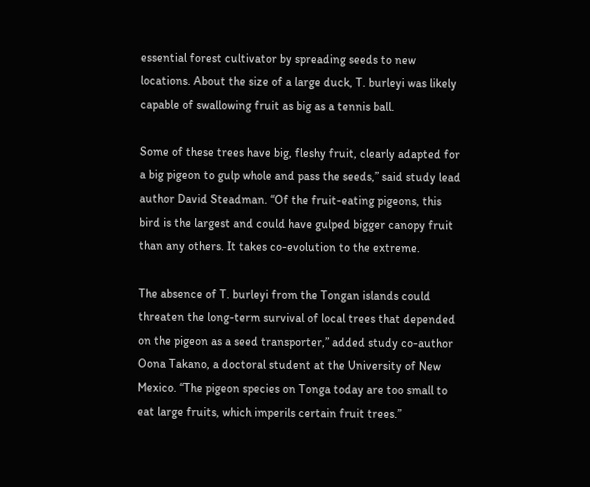essential forest cultivator by spreading seeds to new locations. About the size of a large duck, T. burleyi was likely capable of swallowing fruit as big as a tennis ball.

Some of these trees have big, fleshy fruit, clearly adapted for a big pigeon to gulp whole and pass the seeds,” said study lead author David Steadman. “Of the fruit-eating pigeons, this bird is the largest and could have gulped bigger canopy fruit than any others. It takes co-evolution to the extreme.

The absence of T. burleyi from the Tongan islands could threaten the long-term survival of local trees that depended on the pigeon as a seed transporter,” added study co-author Oona Takano, a doctoral student at the University of New Mexico. “The pigeon species on Tonga today are too small to eat large fruits, which imperils certain fruit trees.”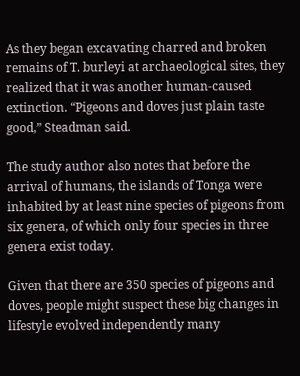As they began excavating charred and broken remains of T. burleyi at archaeological sites, they realized that it was another human-caused extinction. “Pigeons and doves just plain taste good,” Steadman said.

The study author also notes that before the arrival of humans, the islands of Tonga were inhabited by at least nine species of pigeons from six genera, of which only four species in three genera exist today.

Given that there are 350 species of pigeons and doves, people might suspect these big changes in lifestyle evolved independently many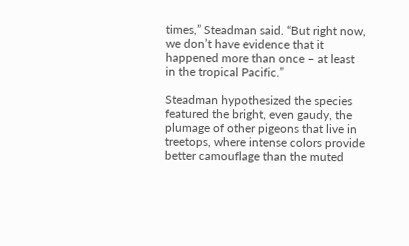times,” Steadman said. “But right now, we don’t have evidence that it happened more than once – at least in the tropical Pacific.”

Steadman hypothesized the species featured the bright, even gaudy, the plumage of other pigeons that live in treetops, where intense colors provide better camouflage than the muted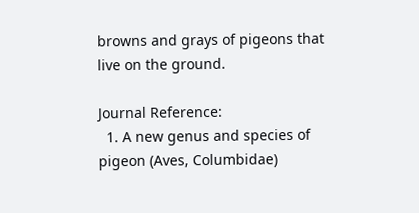browns and grays of pigeons that live on the ground.

Journal Reference:
  1. A new genus and species of pigeon (Aves, Columbidae)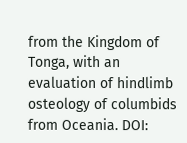from the Kingdom of Tonga, with an evaluation of hindlimb osteology of columbids from Oceania. DOI: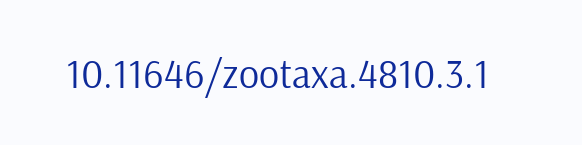10.11646/zootaxa.4810.3.1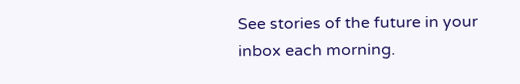See stories of the future in your inbox each morning.